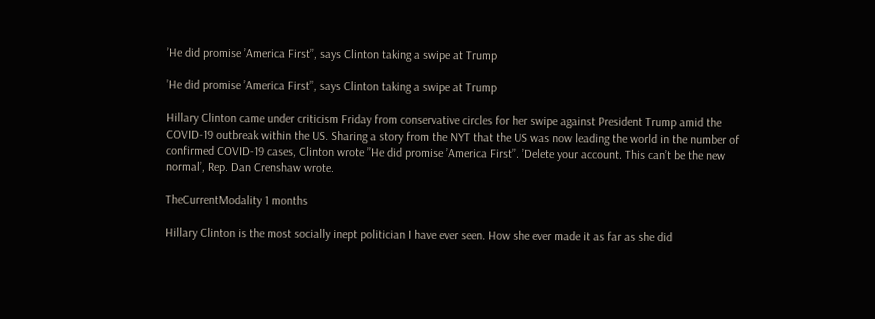’He did promise ’America First’’, says Clinton taking a swipe at Trump

’He did promise ’America First’’, says Clinton taking a swipe at Trump

Hillary Clinton came under criticism Friday from conservative circles for her swipe against President Trump amid the COVID-19 outbreak within the US. Sharing a story from the NYT that the US was now leading the world in the number of confirmed COVID-19 cases, Clinton wrote ’’He did promise ’America First’’. ’Delete your account. This can’t be the new normal’, Rep. Dan Crenshaw wrote.

TheCurrentModality 1 months

Hillary Clinton is the most socially inept politician I have ever seen. How she ever made it as far as she did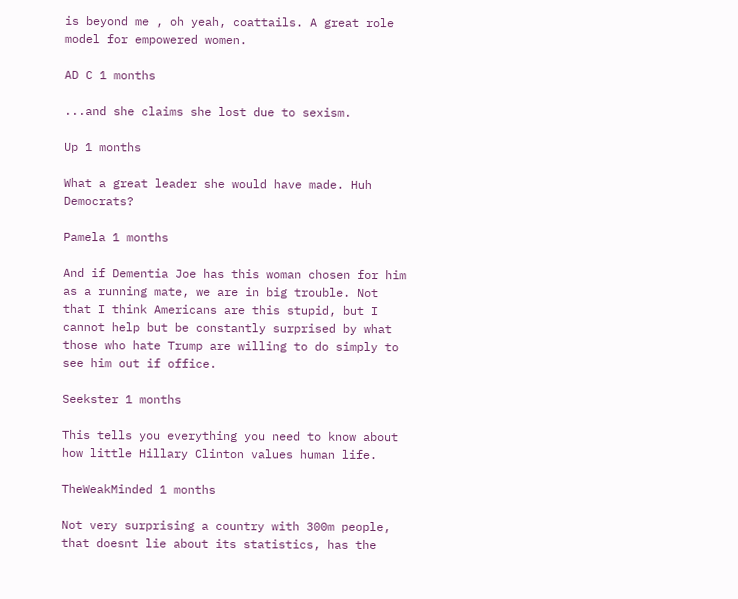is beyond me , oh yeah, coattails. A great role model for empowered women.

AD C 1 months

...and she claims she lost due to sexism.

Up 1 months

What a great leader she would have made. Huh Democrats?

Pamela 1 months

And if Dementia Joe has this woman chosen for him as a running mate, we are in big trouble. Not that I think Americans are this stupid, but I cannot help but be constantly surprised by what those who hate Trump are willing to do simply to see him out if office.

Seekster 1 months

This tells you everything you need to know about how little Hillary Clinton values human life.

TheWeakMinded 1 months

Not very surprising a country with 300m people, that doesnt lie about its statistics, has the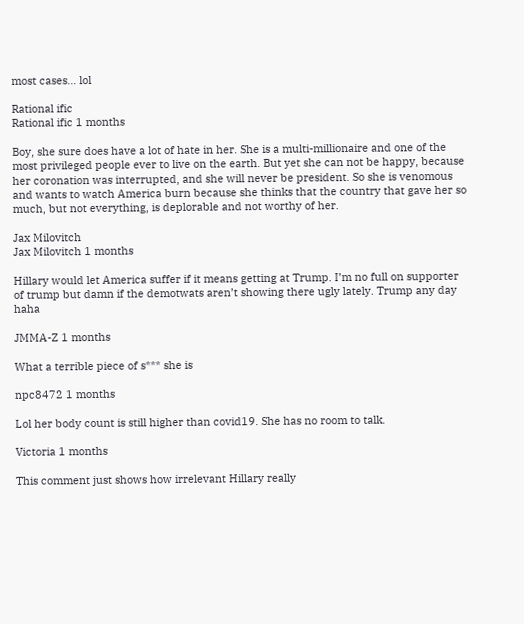most cases... lol

Rational ific
Rational ific 1 months

Boy, she sure does have a lot of hate in her. She is a multi-millionaire and one of the most privileged people ever to live on the earth. But yet she can not be happy, because her coronation was interrupted, and she will never be president. So she is venomous and wants to watch America burn because she thinks that the country that gave her so much, but not everything, is deplorable and not worthy of her.

Jax Milovitch
Jax Milovitch 1 months

Hillary would let America suffer if it means getting at Trump. I’m no full on supporter of trump but damn if the demotwats aren’t showing there ugly lately. Trump any day haha

JMMA-Z 1 months

What a terrible piece of s*** she is

npc8472 1 months

Lol her body count is still higher than covid19. She has no room to talk.

Victoria 1 months

This comment just shows how irrelevant Hillary really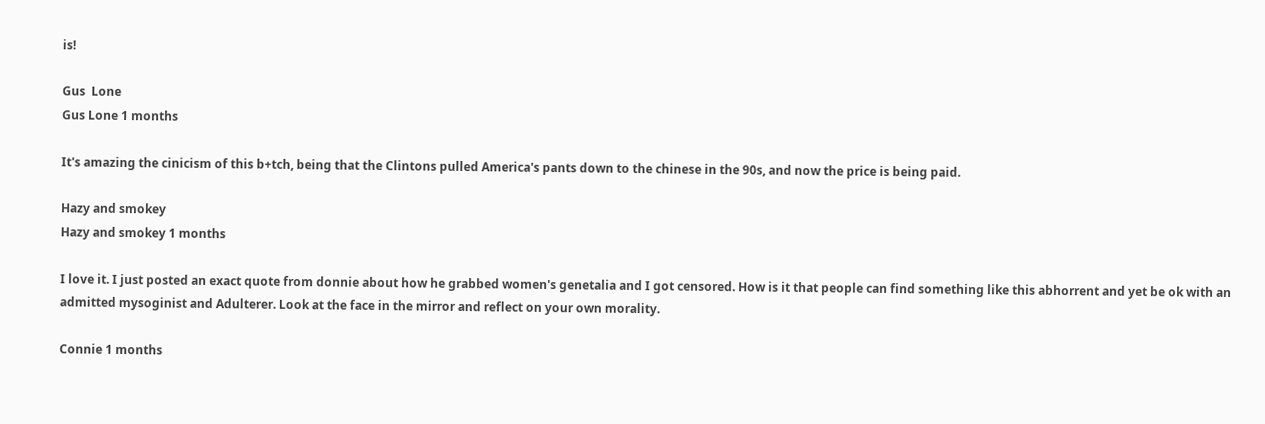is!

Gus  Lone
Gus Lone 1 months

It's amazing the cinicism of this b+tch, being that the Clintons pulled America's pants down to the chinese in the 90s, and now the price is being paid.

Hazy and smokey
Hazy and smokey 1 months

I love it. I just posted an exact quote from donnie about how he grabbed women's genetalia and I got censored. How is it that people can find something like this abhorrent and yet be ok with an admitted mysoginist and Adulterer. Look at the face in the mirror and reflect on your own morality.

Connie 1 months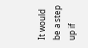It would be a step up if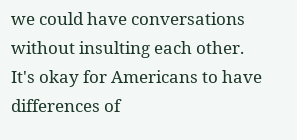we could have conversations without insulting each other. It's okay for Americans to have differences of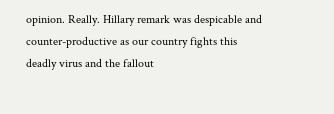opinion. Really. Hillary remark was despicable and counter-productive as our country fights this deadly virus and the fallout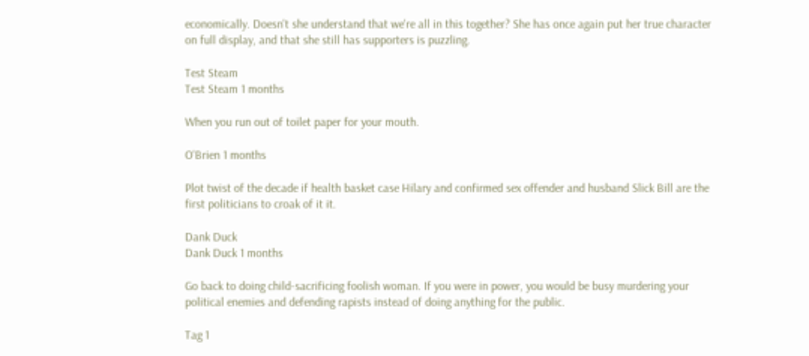economically. Doesn't she understand that we're all in this together? She has once again put her true character on full display, and that she still has supporters is puzzling.

Test Steam
Test Steam 1 months

When you run out of toilet paper for your mouth.

O'Brien 1 months

Plot twist of the decade if health basket case Hilary and confirmed sex offender and husband Slick Bill are the first politicians to croak of it it.

Dank Duck
Dank Duck 1 months

Go back to doing child-sacrificing foolish woman. If you were in power, you would be busy murdering your political enemies and defending rapists instead of doing anything for the public.

Tag 1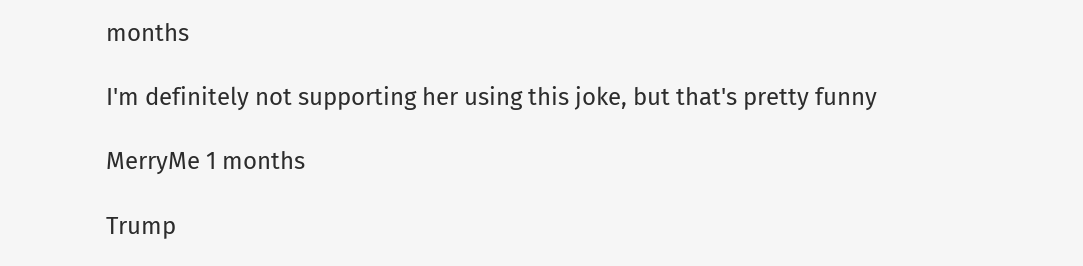months

I'm definitely not supporting her using this joke, but that's pretty funny

MerryMe 1 months

Trump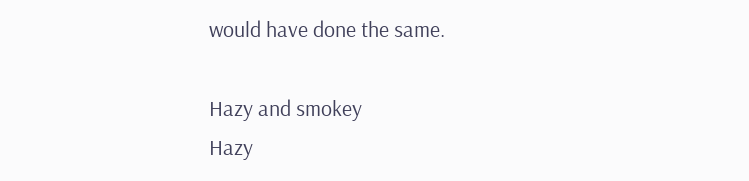would have done the same.

Hazy and smokey
Hazy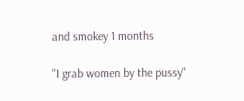and smokey 1 months

"I grab women by the pussy"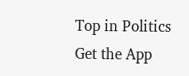Top in Politics
Get the App